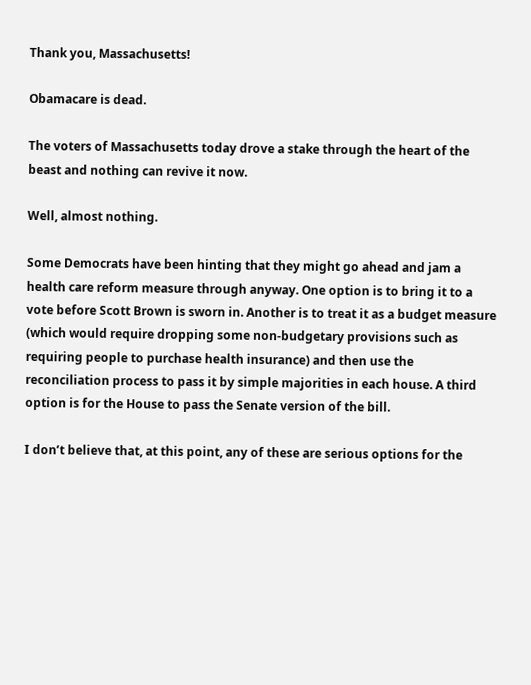Thank you, Massachusetts!

Obamacare is dead.

The voters of Massachusetts today drove a stake through the heart of the beast and nothing can revive it now.

Well, almost nothing.

Some Democrats have been hinting that they might go ahead and jam a health care reform measure through anyway. One option is to bring it to a vote before Scott Brown is sworn in. Another is to treat it as a budget measure (which would require dropping some non-budgetary provisions such as requiring people to purchase health insurance) and then use the reconciliation process to pass it by simple majorities in each house. A third option is for the House to pass the Senate version of the bill.

I don’t believe that, at this point, any of these are serious options for the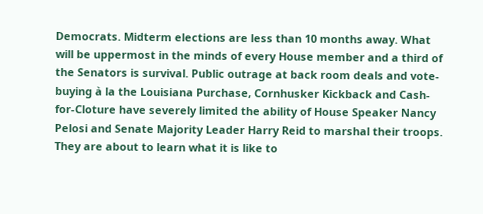Democrats. Midterm elections are less than 10 months away. What will be uppermost in the minds of every House member and a third of the Senators is survival. Public outrage at back room deals and vote-buying à la the Louisiana Purchase, Cornhusker Kickback and Cash-for-Cloture have severely limited the ability of House Speaker Nancy Pelosi and Senate Majority Leader Harry Reid to marshal their troops. They are about to learn what it is like to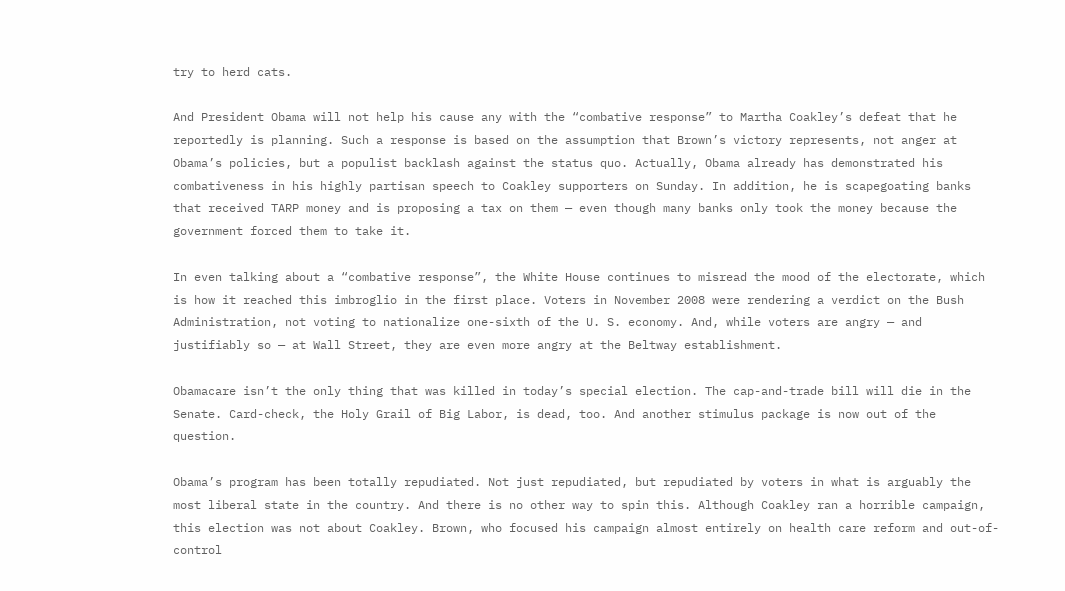try to herd cats.

And President Obama will not help his cause any with the “combative response” to Martha Coakley’s defeat that he reportedly is planning. Such a response is based on the assumption that Brown’s victory represents, not anger at Obama’s policies, but a populist backlash against the status quo. Actually, Obama already has demonstrated his combativeness in his highly partisan speech to Coakley supporters on Sunday. In addition, he is scapegoating banks that received TARP money and is proposing a tax on them — even though many banks only took the money because the government forced them to take it.

In even talking about a “combative response”, the White House continues to misread the mood of the electorate, which is how it reached this imbroglio in the first place. Voters in November 2008 were rendering a verdict on the Bush Administration, not voting to nationalize one-sixth of the U. S. economy. And, while voters are angry — and justifiably so — at Wall Street, they are even more angry at the Beltway establishment.

Obamacare isn’t the only thing that was killed in today’s special election. The cap-and-trade bill will die in the Senate. Card-check, the Holy Grail of Big Labor, is dead, too. And another stimulus package is now out of the question.

Obama’s program has been totally repudiated. Not just repudiated, but repudiated by voters in what is arguably the most liberal state in the country. And there is no other way to spin this. Although Coakley ran a horrible campaign, this election was not about Coakley. Brown, who focused his campaign almost entirely on health care reform and out-of-control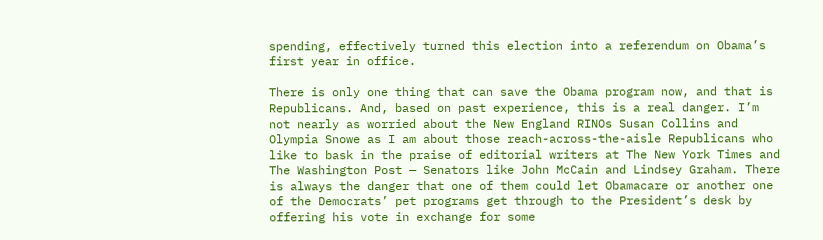spending, effectively turned this election into a referendum on Obama’s first year in office.

There is only one thing that can save the Obama program now, and that is Republicans. And, based on past experience, this is a real danger. I’m not nearly as worried about the New England RINOs Susan Collins and Olympia Snowe as I am about those reach-across-the-aisle Republicans who like to bask in the praise of editorial writers at The New York Times and The Washington Post — Senators like John McCain and Lindsey Graham. There is always the danger that one of them could let Obamacare or another one of the Democrats’ pet programs get through to the President’s desk by offering his vote in exchange for some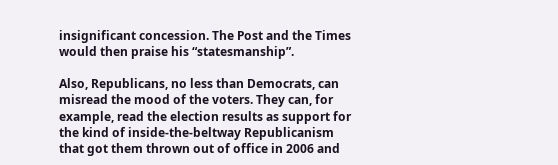insignificant concession. The Post and the Times would then praise his “statesmanship”.

Also, Republicans, no less than Democrats, can misread the mood of the voters. They can, for example, read the election results as support for the kind of inside-the-beltway Republicanism that got them thrown out of office in 2006 and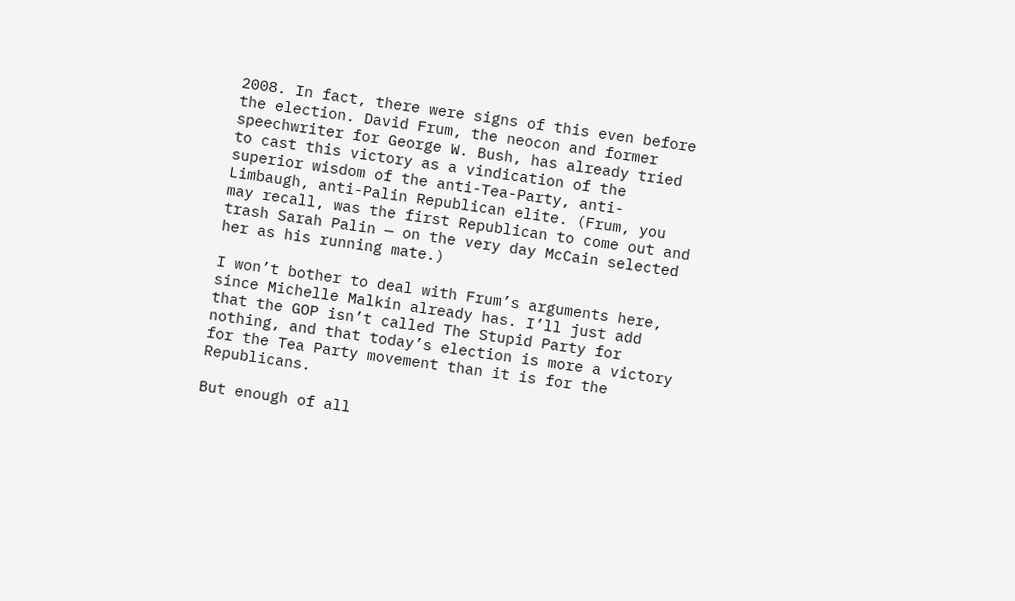2008. In fact, there were signs of this even before the election. David Frum, the neocon and former speechwriter for George W. Bush, has already tried to cast this victory as a vindication of the superior wisdom of the anti-Tea-Party, anti-Limbaugh, anti-Palin Republican elite. (Frum, you may recall, was the first Republican to come out and trash Sarah Palin — on the very day McCain selected her as his running mate.)

I won’t bother to deal with Frum’s arguments here, since Michelle Malkin already has. I’ll just add that the GOP isn’t called The Stupid Party for nothing, and that today’s election is more a victory for the Tea Party movement than it is for the Republicans.

But enough of all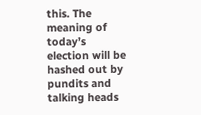this. The meaning of today’s election will be hashed out by pundits and talking heads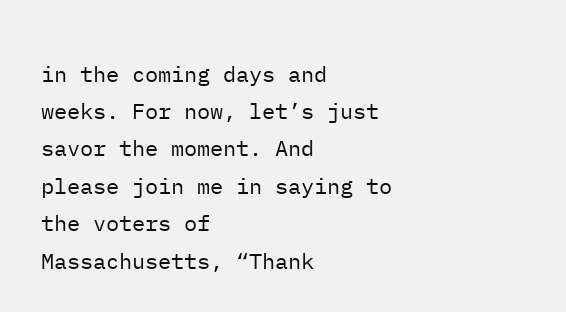in the coming days and weeks. For now, let’s just savor the moment. And please join me in saying to the voters of Massachusetts, “Thank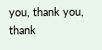you, thank you, thank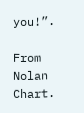you!”.

From Nolan Chart.